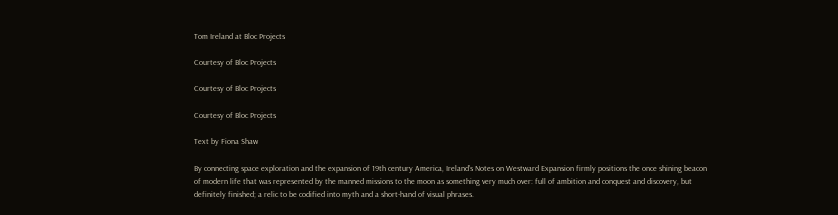Tom Ireland at Bloc Projects

Courtesy of Bloc Projects

Courtesy of Bloc Projects

Courtesy of Bloc Projects

Text by Fiona Shaw

By connecting space exploration and the expansion of 19th century America, Ireland’s Notes on Westward Expansion firmly positions the once shining beacon of modern life that was represented by the manned missions to the moon as something very much over: full of ambition and conquest and discovery, but definitely finished; a relic to be codified into myth and a short-hand of visual phrases.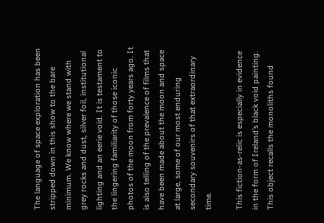The language of space exploration has been stripped down in this show to the bare minimum. We know where we stand with grey rocks and dust, silver foil, institutional lighting and an eerie void. It is testament to the lingering familiarity of those iconic photos of the moon from forty years ago. It is also telling of the prevalence of films that have been made about the moon and space at large, some of our most enduring secondary souvenirs of that extraordinary time.

This fiction-as-relic is especially in evidence in the form of Ireland’s black void painting. This object recalls the monoliths found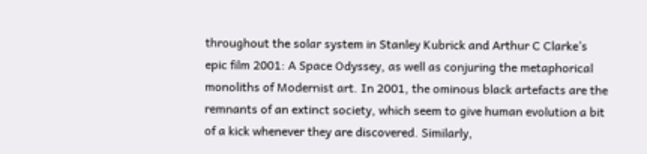throughout the solar system in Stanley Kubrick and Arthur C Clarke’s epic film 2001: A Space Odyssey, as well as conjuring the metaphorical monoliths of Modernist art. In 2001, the ominous black artefacts are the remnants of an extinct society, which seem to give human evolution a bit of a kick whenever they are discovered. Similarly,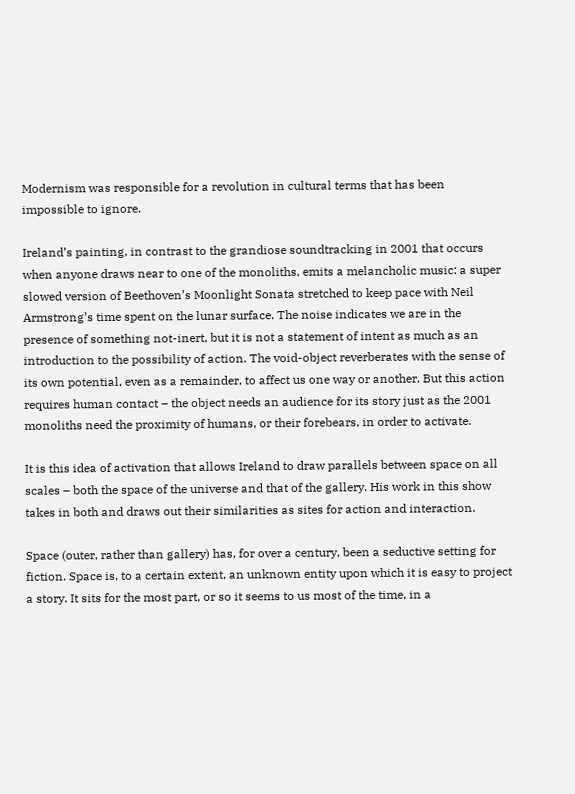Modernism was responsible for a revolution in cultural terms that has been impossible to ignore.

Ireland’s painting, in contrast to the grandiose soundtracking in 2001 that occurs when anyone draws near to one of the monoliths, emits a melancholic music: a super slowed version of Beethoven’s Moonlight Sonata stretched to keep pace with Neil Armstrong’s time spent on the lunar surface. The noise indicates we are in the presence of something not-inert, but it is not a statement of intent as much as an introduction to the possibility of action. The void-object reverberates with the sense of its own potential, even as a remainder, to affect us one way or another. But this action requires human contact – the object needs an audience for its story just as the 2001 monoliths need the proximity of humans, or their forebears, in order to activate.

It is this idea of activation that allows Ireland to draw parallels between space on all scales – both the space of the universe and that of the gallery. His work in this show takes in both and draws out their similarities as sites for action and interaction.

Space (outer, rather than gallery) has, for over a century, been a seductive setting for fiction. Space is, to a certain extent, an unknown entity upon which it is easy to project a story. It sits for the most part, or so it seems to us most of the time, in a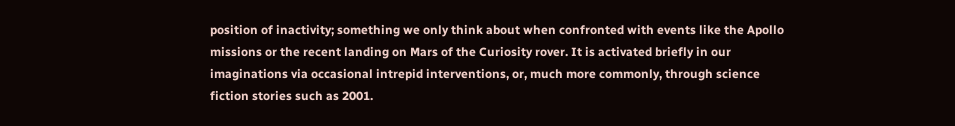position of inactivity; something we only think about when confronted with events like the Apollo missions or the recent landing on Mars of the Curiosity rover. It is activated briefly in our imaginations via occasional intrepid interventions, or, much more commonly, through science fiction stories such as 2001.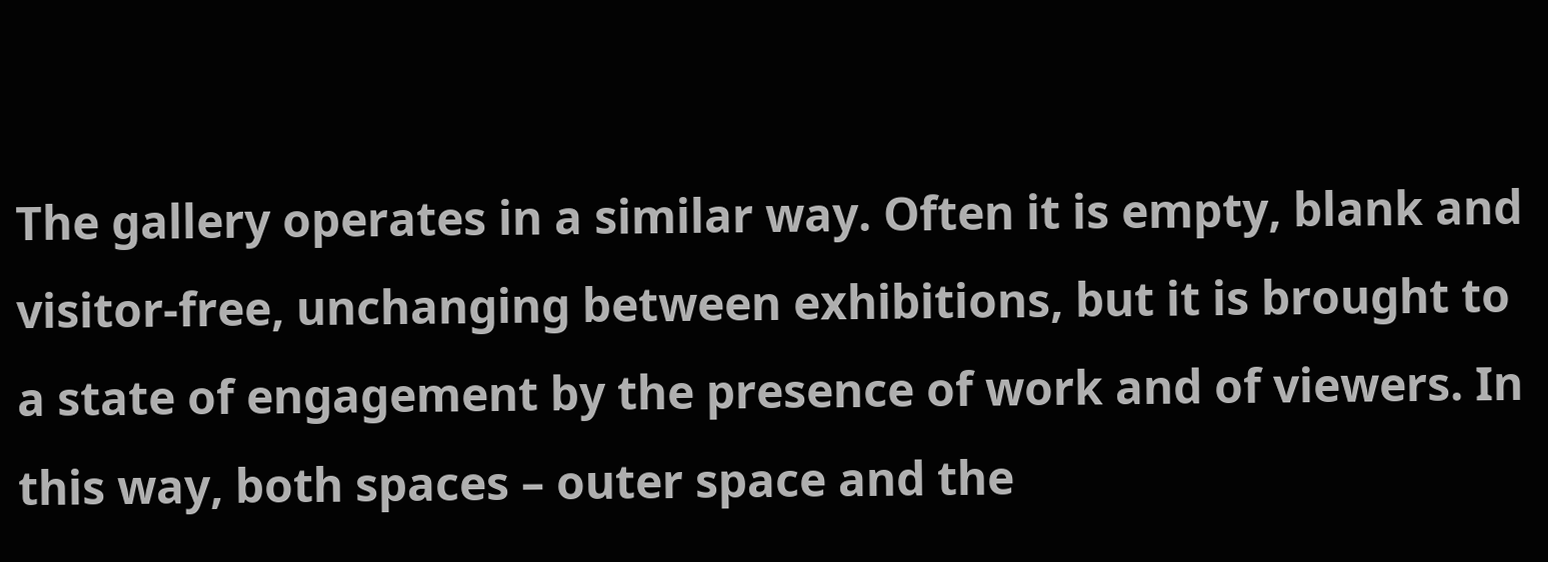The gallery operates in a similar way. Often it is empty, blank and visitor-free, unchanging between exhibitions, but it is brought to a state of engagement by the presence of work and of viewers. In this way, both spaces – outer space and the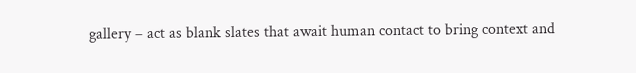gallery – act as blank slates that await human contact to bring context and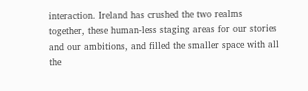interaction. Ireland has crushed the two realms together, these human-less staging areas for our stories and our ambitions, and filled the smaller space with all the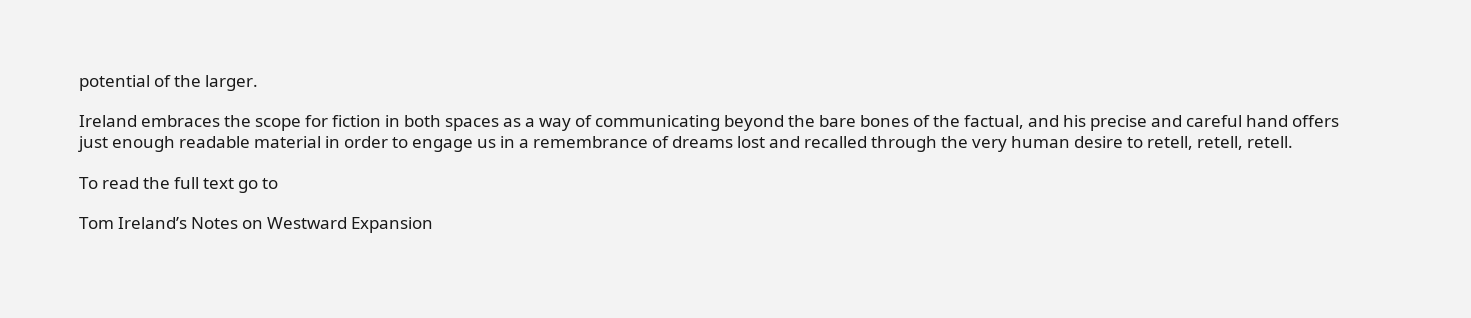potential of the larger.

Ireland embraces the scope for fiction in both spaces as a way of communicating beyond the bare bones of the factual, and his precise and careful hand offers just enough readable material in order to engage us in a remembrance of dreams lost and recalled through the very human desire to retell, retell, retell.

To read the full text go to

Tom Ireland’s Notes on Westward Expansion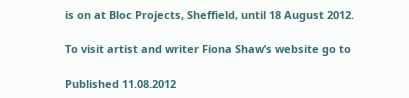is on at Bloc Projects, Sheffield, until 18 August 2012.

To visit artist and writer Fiona Shaw’s website go to

Published 11.08.2012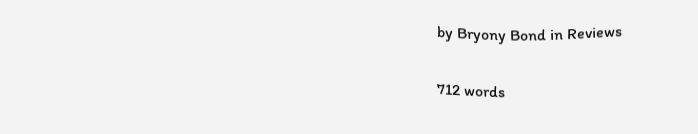by Bryony Bond in Reviews

712 words